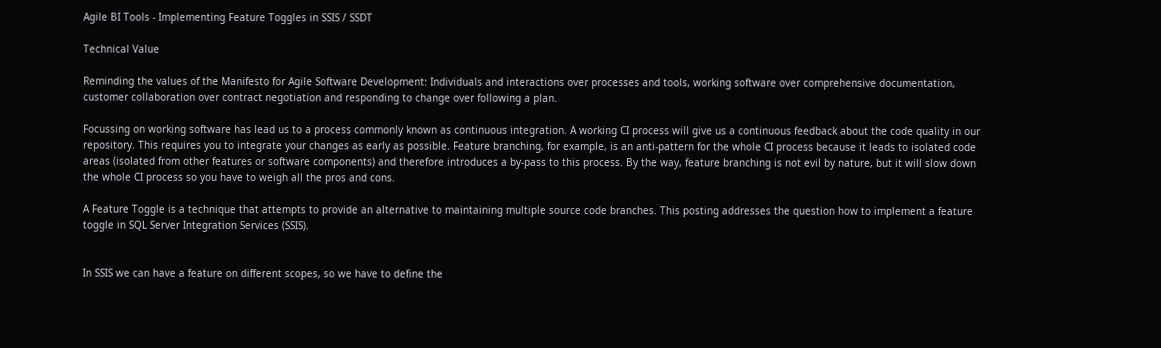Agile BI Tools - Implementing Feature Toggles in SSIS / SSDT

Technical Value

Reminding the values of the Manifesto for Agile Software Development: Individuals and interactions over processes and tools, working software over comprehensive documentation, customer collaboration over contract negotiation and responding to change over following a plan.

Focussing on working software has lead us to a process commonly known as continuous integration. A working CI process will give us a continuous feedback about the code quality in our repository. This requires you to integrate your changes as early as possible. Feature branching, for example, is an anti-pattern for the whole CI process because it leads to isolated code areas (isolated from other features or software components) and therefore introduces a by-pass to this process. By the way, feature branching is not evil by nature, but it will slow down the whole CI process so you have to weigh all the pros and cons.

A Feature Toggle is a technique that attempts to provide an alternative to maintaining multiple source code branches. This posting addresses the question how to implement a feature toggle in SQL Server Integration Services (SSIS).


In SSIS we can have a feature on different scopes, so we have to define the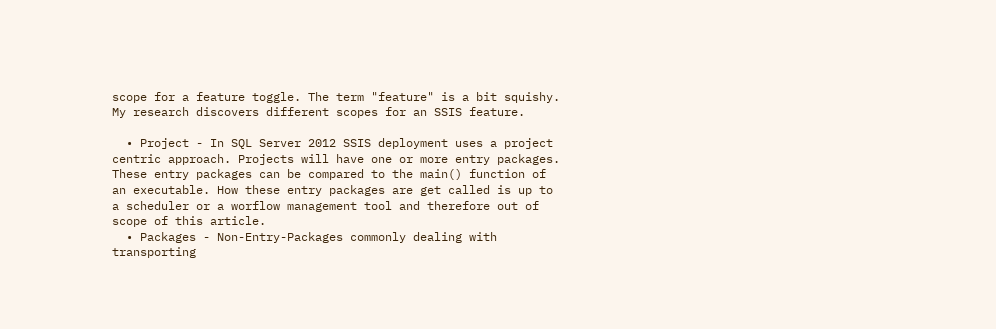scope for a feature toggle. The term "feature" is a bit squishy. My research discovers different scopes for an SSIS feature.

  • Project - In SQL Server 2012 SSIS deployment uses a project centric approach. Projects will have one or more entry packages. These entry packages can be compared to the main() function of an executable. How these entry packages are get called is up to a scheduler or a worflow management tool and therefore out of scope of this article.
  • Packages - Non-Entry-Packages commonly dealing with transporting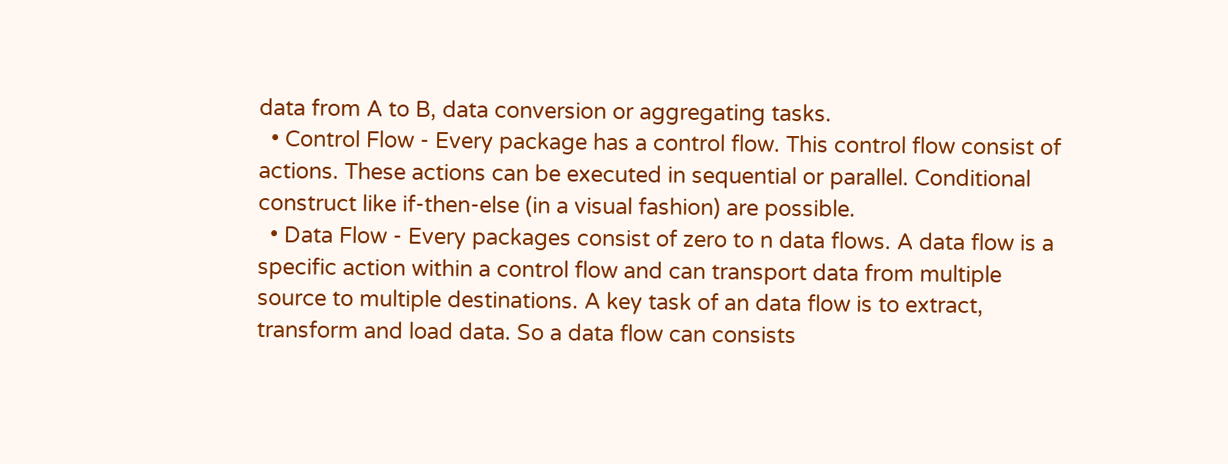data from A to B, data conversion or aggregating tasks.
  • Control Flow - Every package has a control flow. This control flow consist of actions. These actions can be executed in sequential or parallel. Conditional construct like if-then-else (in a visual fashion) are possible.
  • Data Flow - Every packages consist of zero to n data flows. A data flow is a specific action within a control flow and can transport data from multiple source to multiple destinations. A key task of an data flow is to extract, transform and load data. So a data flow can consists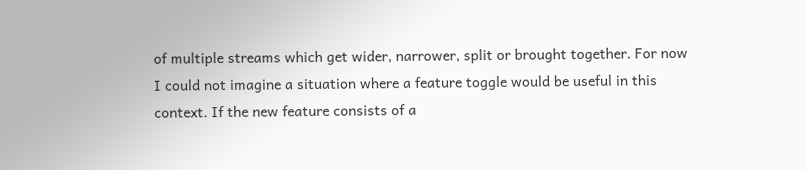of multiple streams which get wider, narrower, split or brought together. For now I could not imagine a situation where a feature toggle would be useful in this context. If the new feature consists of a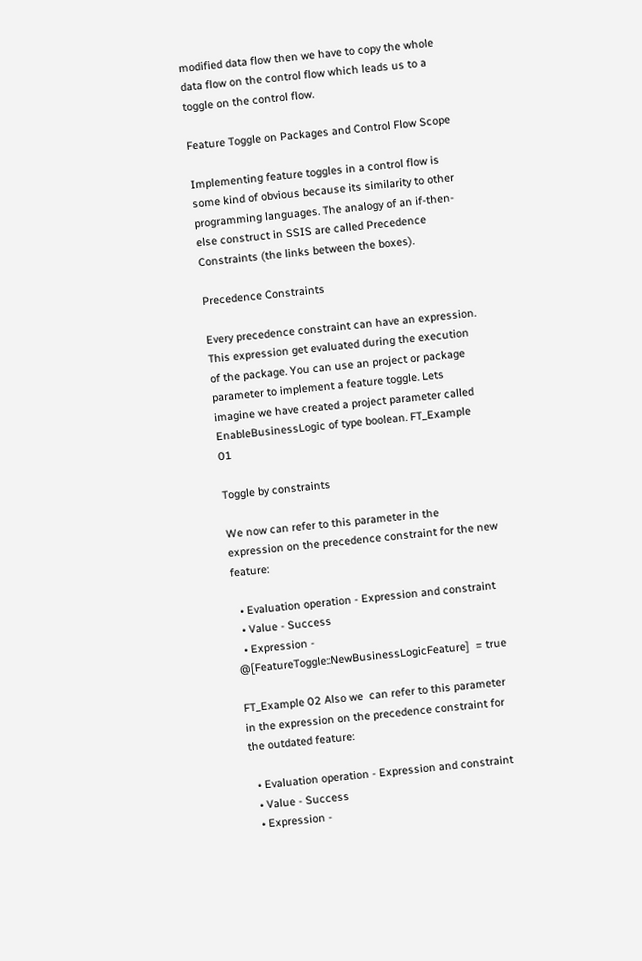modified data flow then we have to copy the whole data flow on the control flow which leads us to a toggle on the control flow.

Feature Toggle on Packages and Control Flow Scope

Implementing feature toggles in a control flow is some kind of obvious because its similarity to other programming languages. The analogy of an if-then-else construct in SSIS are called Precedence Constraints (the links between the boxes).

Precedence Constraints

Every precedence constraint can have an expression. This expression get evaluated during the execution of the package. You can use an project or package parameter to implement a feature toggle. Lets imagine we have created a project parameter called EnableBusinessLogic of type boolean. FT_Example 01

Toggle by constraints

We now can refer to this parameter in the expression on the precedence constraint for the new feature:

  • Evaluation operation - Expression and constraint
  • Value - Success
  • Expression - @[FeatureToggle::NewBusinessLogicFeature]  = true

FT_Example 02 Also we  can refer to this parameter in the expression on the precedence constraint for the outdated feature:

  • Evaluation operation - Expression and constraint
  • Value - Success
  • Expression -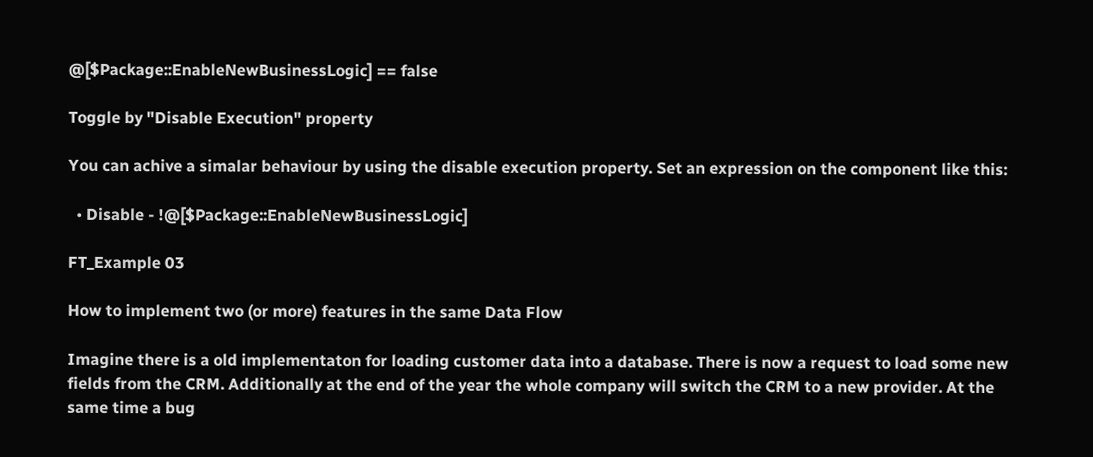@[$Package::EnableNewBusinessLogic] == false

Toggle by "Disable Execution" property

You can achive a simalar behaviour by using the disable execution property. Set an expression on the component like this:

  • Disable - !@[$Package::EnableNewBusinessLogic]

FT_Example 03

How to implement two (or more) features in the same Data Flow

Imagine there is a old implementaton for loading customer data into a database. There is now a request to load some new fields from the CRM. Additionally at the end of the year the whole company will switch the CRM to a new provider. At the same time a bug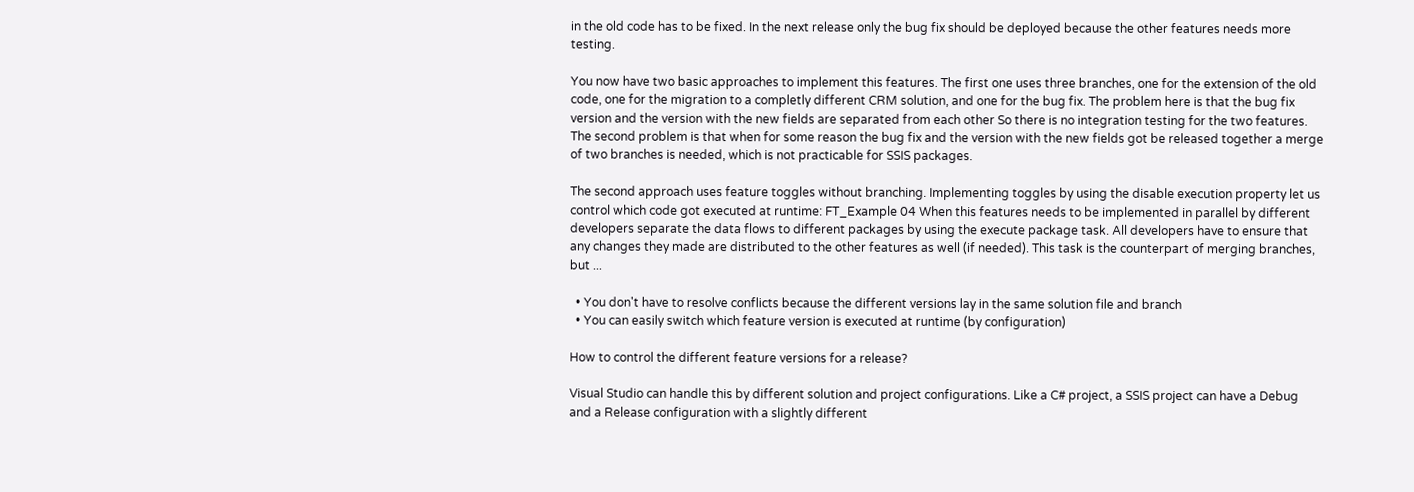in the old code has to be fixed. In the next release only the bug fix should be deployed because the other features needs more testing.

You now have two basic approaches to implement this features. The first one uses three branches, one for the extension of the old code, one for the migration to a completly different CRM solution, and one for the bug fix. The problem here is that the bug fix version and the version with the new fields are separated from each other So there is no integration testing for the two features. The second problem is that when for some reason the bug fix and the version with the new fields got be released together a merge of two branches is needed, which is not practicable for SSIS packages.

The second approach uses feature toggles without branching. Implementing toggles by using the disable execution property let us control which code got executed at runtime: FT_Example 04 When this features needs to be implemented in parallel by different developers separate the data flows to different packages by using the execute package task. All developers have to ensure that any changes they made are distributed to the other features as well (if needed). This task is the counterpart of merging branches, but ...

  • You don't have to resolve conflicts because the different versions lay in the same solution file and branch
  • You can easily switch which feature version is executed at runtime (by configuration)

How to control the different feature versions for a release?

Visual Studio can handle this by different solution and project configurations. Like a C# project, a SSIS project can have a Debug and a Release configuration with a slightly different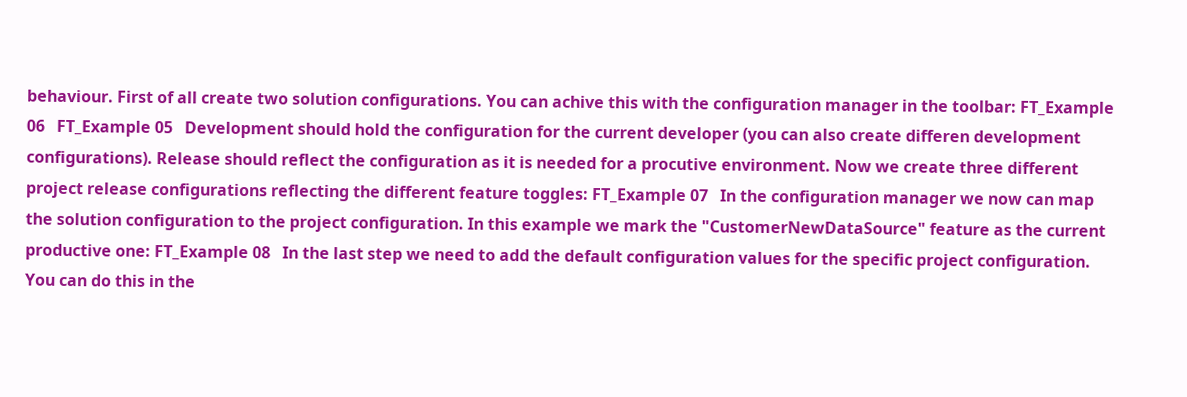behaviour. First of all create two solution configurations. You can achive this with the configuration manager in the toolbar: FT_Example 06   FT_Example 05   Development should hold the configuration for the current developer (you can also create differen development configurations). Release should reflect the configuration as it is needed for a procutive environment. Now we create three different project release configurations reflecting the different feature toggles: FT_Example 07   In the configuration manager we now can map the solution configuration to the project configuration. In this example we mark the "CustomerNewDataSource" feature as the current productive one: FT_Example 08   In the last step we need to add the default configuration values for the specific project configuration. You can do this in the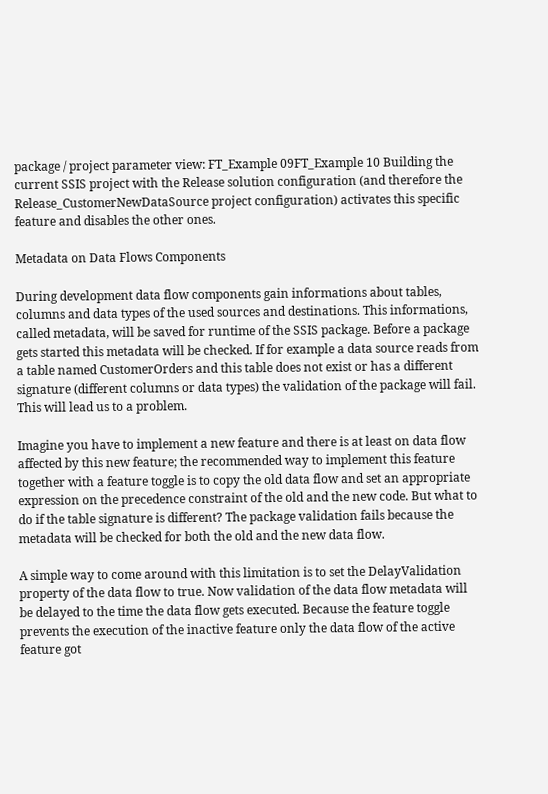package / project parameter view: FT_Example 09FT_Example 10 Building the current SSIS project with the Release solution configuration (and therefore the Release_CustomerNewDataSource project configuration) activates this specific feature and disables the other ones.

Metadata on Data Flows Components

During development data flow components gain informations about tables, columns and data types of the used sources and destinations. This informations, called metadata, will be saved for runtime of the SSIS package. Before a package gets started this metadata will be checked. If for example a data source reads from a table named CustomerOrders and this table does not exist or has a different signature (different columns or data types) the validation of the package will fail. This will lead us to a problem.

Imagine you have to implement a new feature and there is at least on data flow affected by this new feature; the recommended way to implement this feature together with a feature toggle is to copy the old data flow and set an appropriate expression on the precedence constraint of the old and the new code. But what to do if the table signature is different? The package validation fails because the metadata will be checked for both the old and the new data flow.

A simple way to come around with this limitation is to set the DelayValidation property of the data flow to true. Now validation of the data flow metadata will be delayed to the time the data flow gets executed. Because the feature toggle prevents the execution of the inactive feature only the data flow of the active feature got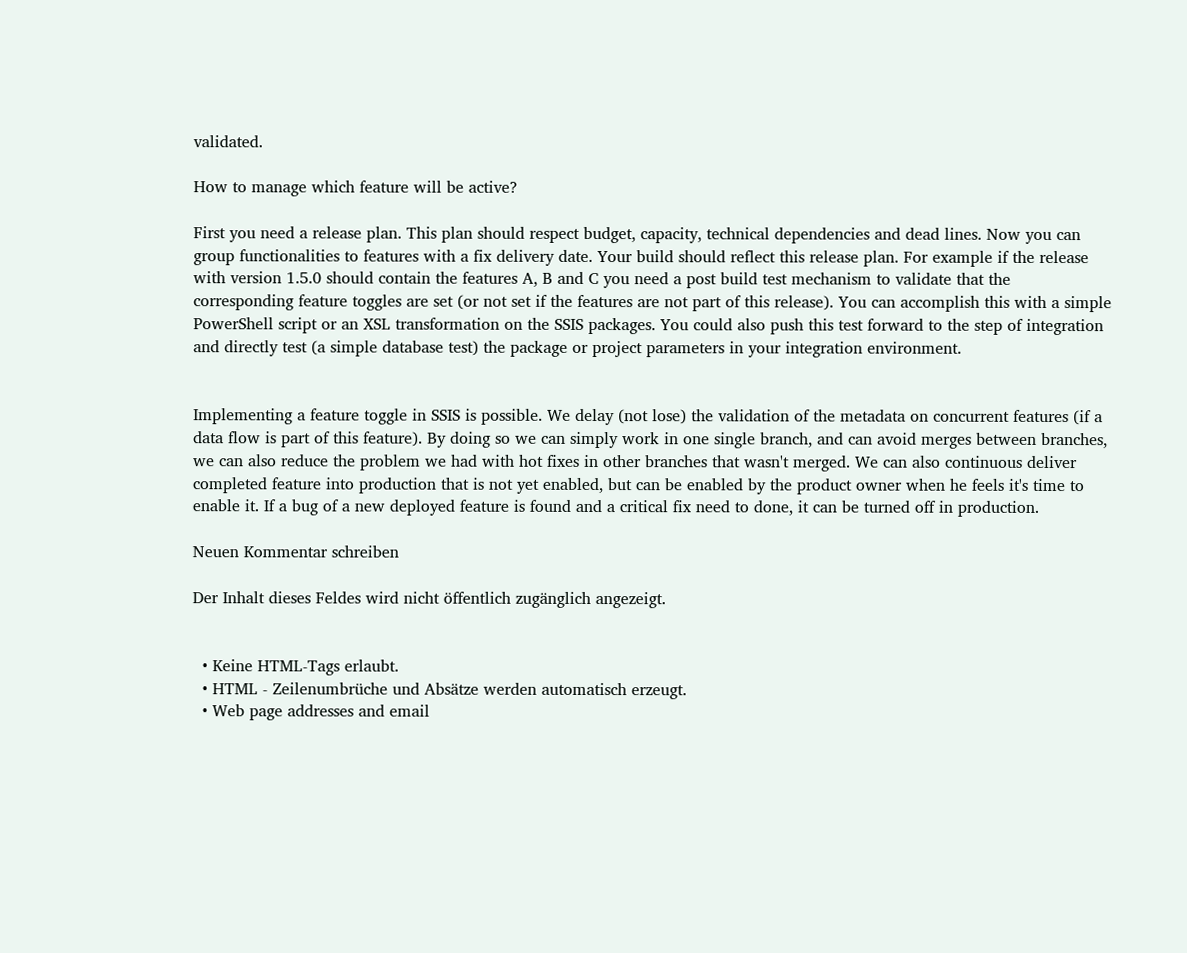validated.

How to manage which feature will be active?

First you need a release plan. This plan should respect budget, capacity, technical dependencies and dead lines. Now you can group functionalities to features with a fix delivery date. Your build should reflect this release plan. For example if the release with version 1.5.0 should contain the features A, B and C you need a post build test mechanism to validate that the corresponding feature toggles are set (or not set if the features are not part of this release). You can accomplish this with a simple PowerShell script or an XSL transformation on the SSIS packages. You could also push this test forward to the step of integration and directly test (a simple database test) the package or project parameters in your integration environment.


Implementing a feature toggle in SSIS is possible. We delay (not lose) the validation of the metadata on concurrent features (if a data flow is part of this feature). By doing so we can simply work in one single branch, and can avoid merges between branches, we can also reduce the problem we had with hot fixes in other branches that wasn't merged. We can also continuous deliver completed feature into production that is not yet enabled, but can be enabled by the product owner when he feels it's time to enable it. If a bug of a new deployed feature is found and a critical fix need to done, it can be turned off in production.

Neuen Kommentar schreiben

Der Inhalt dieses Feldes wird nicht öffentlich zugänglich angezeigt.


  • Keine HTML-Tags erlaubt.
  • HTML - Zeilenumbrüche und Absätze werden automatisch erzeugt.
  • Web page addresses and email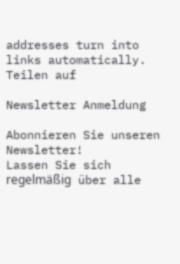addresses turn into links automatically.
Teilen auf

Newsletter Anmeldung

Abonnieren Sie unseren Newsletter!
Lassen Sie sich regelmäßig über alle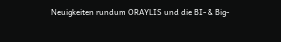Neuigkeiten rundum ORAYLIS und die BI- & Big-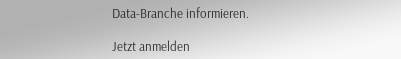Data-Branche informieren.

Jetzt anmelden